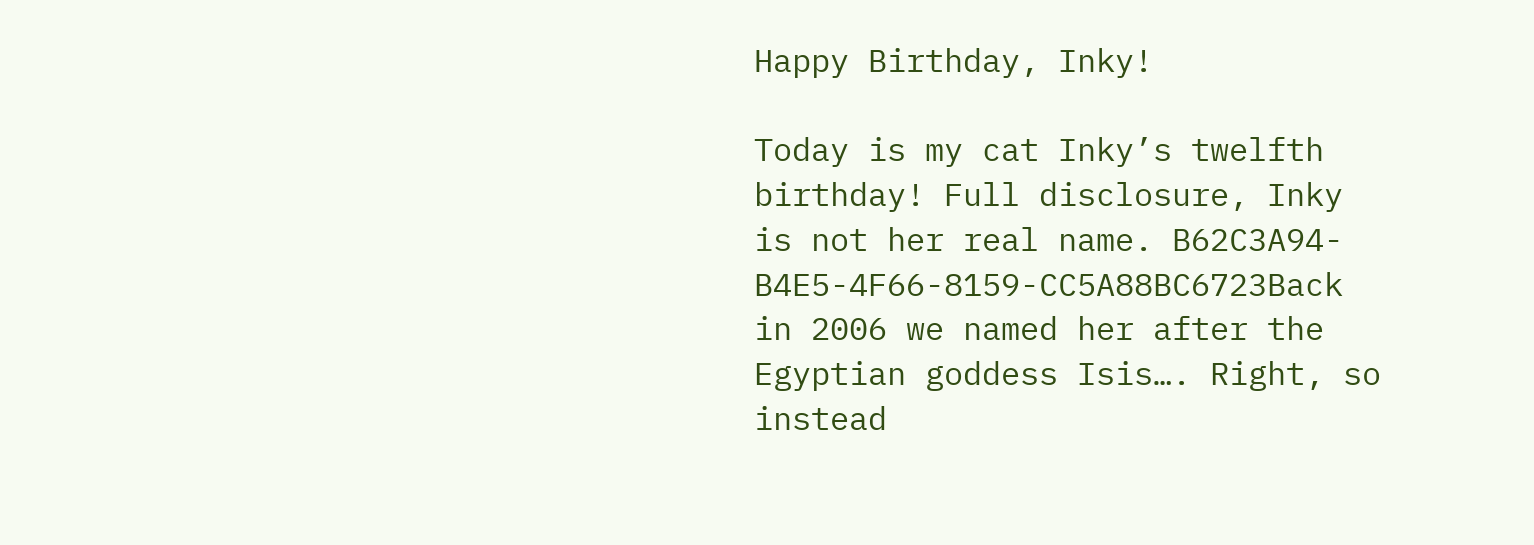Happy Birthday, Inky!

Today is my cat Inky’s twelfth birthday! Full disclosure, Inky is not her real name. B62C3A94-B4E5-4F66-8159-CC5A88BC6723Back in 2006 we named her after the Egyptian goddess Isis…. Right, so instead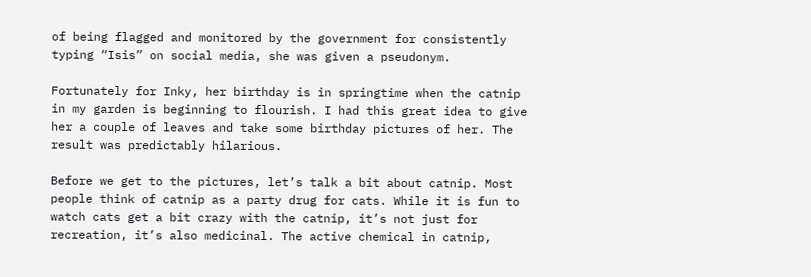of being flagged and monitored by the government for consistently typing “Isis” on social media, she was given a pseudonym.

Fortunately for Inky, her birthday is in springtime when the catnip in my garden is beginning to flourish. I had this great idea to give her a couple of leaves and take some birthday pictures of her. The result was predictably hilarious.

Before we get to the pictures, let’s talk a bit about catnip. Most people think of catnip as a party drug for cats. While it is fun to watch cats get a bit crazy with the catnip, it’s not just for recreation, it’s also medicinal. The active chemical in catnip,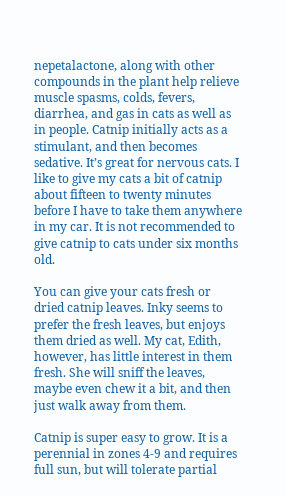nepetalactone, along with other compounds in the plant help relieve muscle spasms, colds, fevers, diarrhea, and gas in cats as well as in people. Catnip initially acts as a stimulant, and then becomes sedative. It’s great for nervous cats. I like to give my cats a bit of catnip about fifteen to twenty minutes before I have to take them anywhere in my car. It is not recommended to give catnip to cats under six months old.

You can give your cats fresh or dried catnip leaves. Inky seems to prefer the fresh leaves, but enjoys them dried as well. My cat, Edith, however, has little interest in them fresh. She will sniff the leaves, maybe even chew it a bit, and then just walk away from them.

Catnip is super easy to grow. It is a perennial in zones 4-9 and requires full sun, but will tolerate partial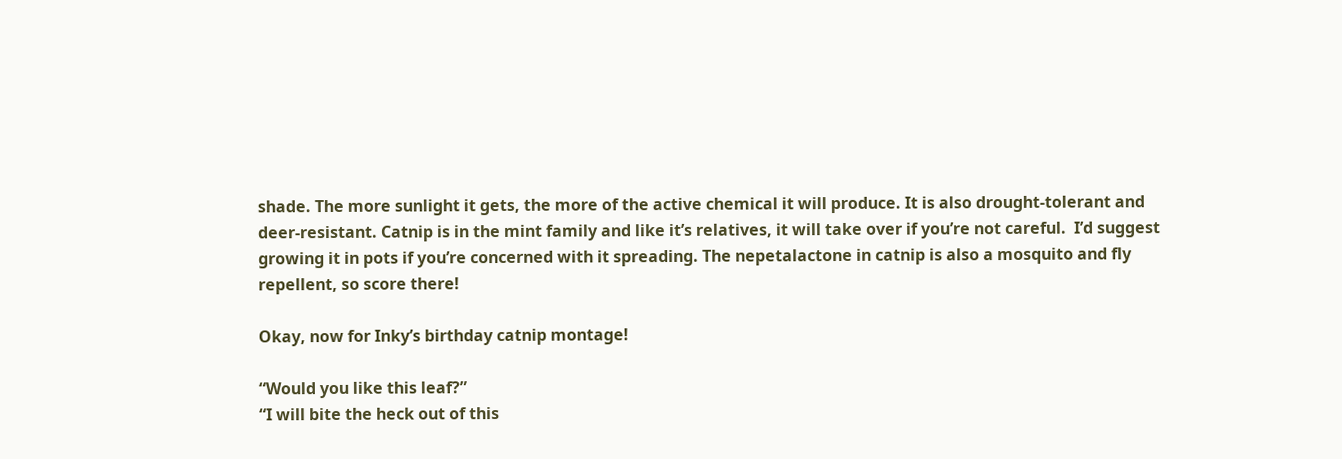shade. The more sunlight it gets, the more of the active chemical it will produce. It is also drought-tolerant and deer-resistant. Catnip is in the mint family and like it’s relatives, it will take over if you’re not careful.  I’d suggest growing it in pots if you’re concerned with it spreading. The nepetalactone in catnip is also a mosquito and fly repellent, so score there!

Okay, now for Inky’s birthday catnip montage!

“Would you like this leaf?”
“I will bite the heck out of this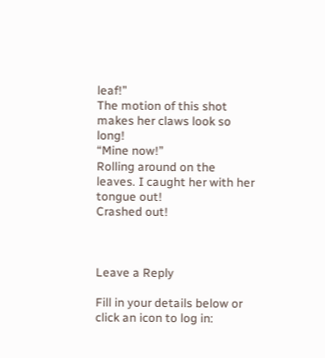leaf!”
The motion of this shot makes her claws look so long!
“Mine now!”
Rolling around on the leaves. I caught her with her tongue out!
Crashed out!



Leave a Reply

Fill in your details below or click an icon to log in: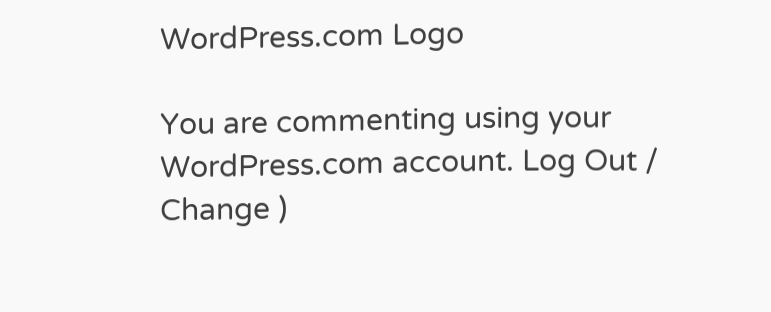WordPress.com Logo

You are commenting using your WordPress.com account. Log Out /  Change )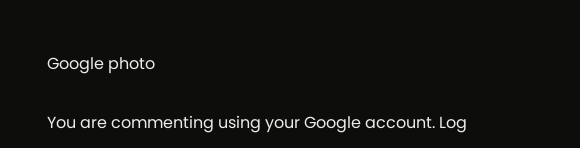Google photo

You are commenting using your Google account. Log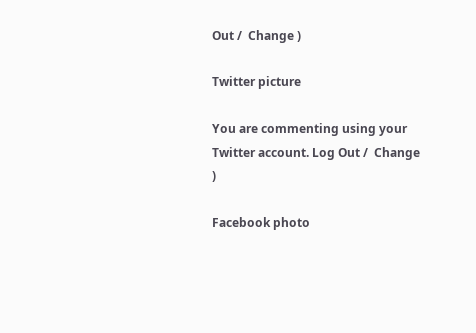Out /  Change )

Twitter picture

You are commenting using your Twitter account. Log Out /  Change )

Facebook photo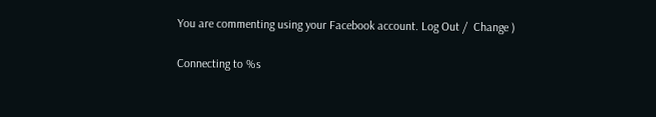You are commenting using your Facebook account. Log Out /  Change )

Connecting to %s